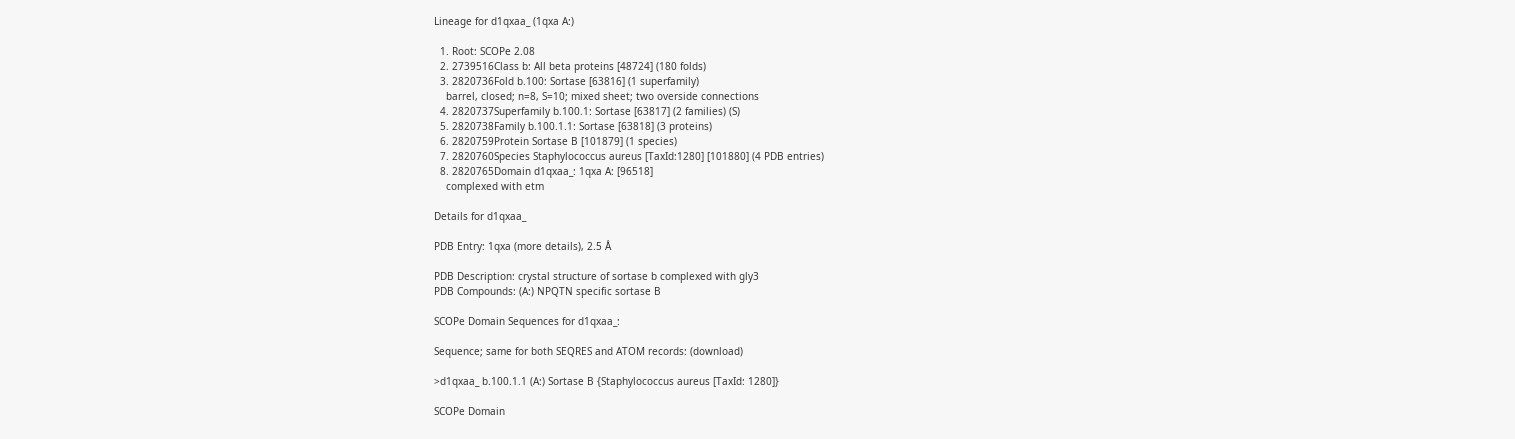Lineage for d1qxaa_ (1qxa A:)

  1. Root: SCOPe 2.08
  2. 2739516Class b: All beta proteins [48724] (180 folds)
  3. 2820736Fold b.100: Sortase [63816] (1 superfamily)
    barrel, closed; n=8, S=10; mixed sheet; two overside connections
  4. 2820737Superfamily b.100.1: Sortase [63817] (2 families) (S)
  5. 2820738Family b.100.1.1: Sortase [63818] (3 proteins)
  6. 2820759Protein Sortase B [101879] (1 species)
  7. 2820760Species Staphylococcus aureus [TaxId:1280] [101880] (4 PDB entries)
  8. 2820765Domain d1qxaa_: 1qxa A: [96518]
    complexed with etm

Details for d1qxaa_

PDB Entry: 1qxa (more details), 2.5 Å

PDB Description: crystal structure of sortase b complexed with gly3
PDB Compounds: (A:) NPQTN specific sortase B

SCOPe Domain Sequences for d1qxaa_:

Sequence; same for both SEQRES and ATOM records: (download)

>d1qxaa_ b.100.1.1 (A:) Sortase B {Staphylococcus aureus [TaxId: 1280]}

SCOPe Domain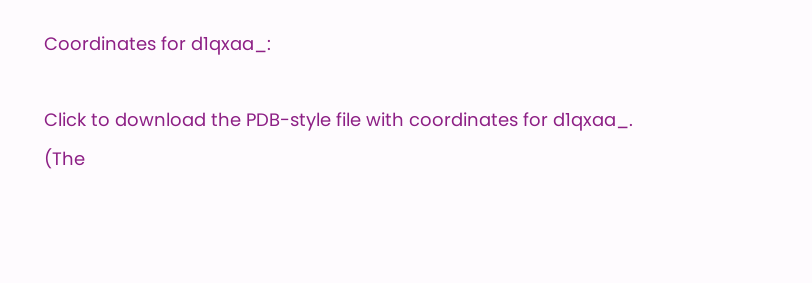Coordinates for d1qxaa_:

Click to download the PDB-style file with coordinates for d1qxaa_.
(The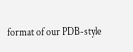format of our PDB-style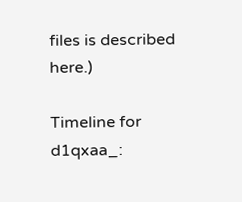files is described here.)

Timeline for d1qxaa_: